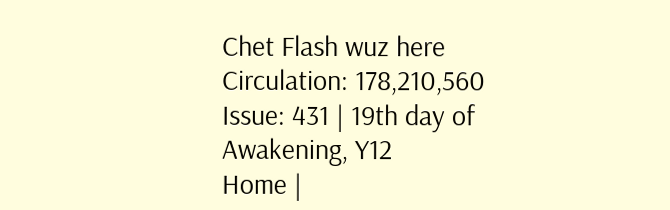Chet Flash wuz here Circulation: 178,210,560 Issue: 431 | 19th day of Awakening, Y12
Home |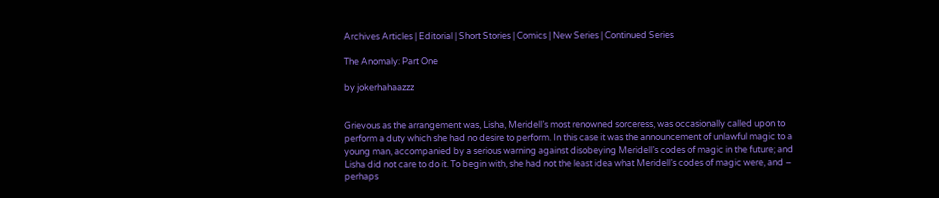Archives Articles | Editorial | Short Stories | Comics | New Series | Continued Series

The Anomaly: Part One

by jokerhahaazzz


Grievous as the arrangement was, Lisha, Meridell’s most renowned sorceress, was occasionally called upon to perform a duty which she had no desire to perform. In this case it was the announcement of unlawful magic to a young man, accompanied by a serious warning against disobeying Meridell’s codes of magic in the future; and Lisha did not care to do it. To begin with, she had not the least idea what Meridell’s codes of magic were, and – perhaps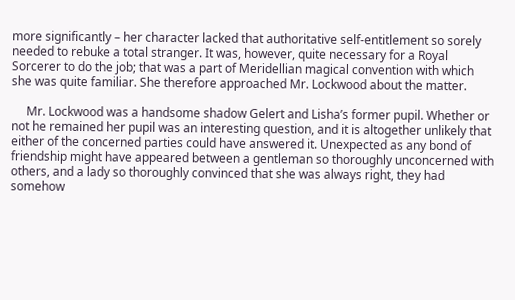more significantly – her character lacked that authoritative self-entitlement so sorely needed to rebuke a total stranger. It was, however, quite necessary for a Royal Sorcerer to do the job; that was a part of Meridellian magical convention with which she was quite familiar. She therefore approached Mr. Lockwood about the matter.

     Mr. Lockwood was a handsome shadow Gelert and Lisha’s former pupil. Whether or not he remained her pupil was an interesting question, and it is altogether unlikely that either of the concerned parties could have answered it. Unexpected as any bond of friendship might have appeared between a gentleman so thoroughly unconcerned with others, and a lady so thoroughly convinced that she was always right, they had somehow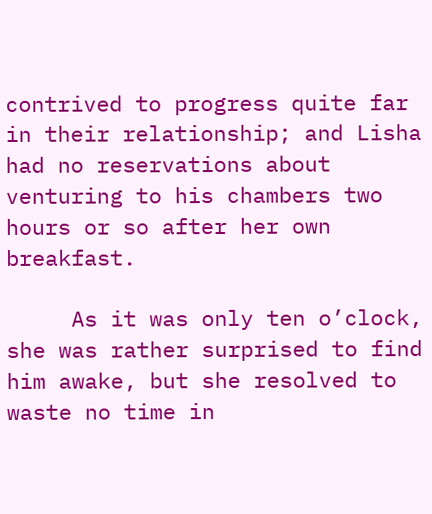contrived to progress quite far in their relationship; and Lisha had no reservations about venturing to his chambers two hours or so after her own breakfast.

     As it was only ten o’clock, she was rather surprised to find him awake, but she resolved to waste no time in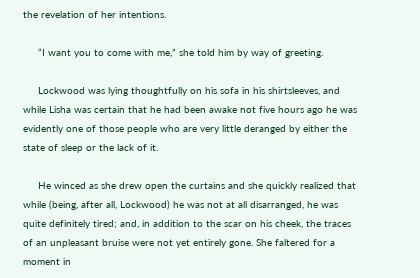the revelation of her intentions.

     “I want you to come with me,” she told him by way of greeting.

     Lockwood was lying thoughtfully on his sofa in his shirtsleeves, and while Lisha was certain that he had been awake not five hours ago he was evidently one of those people who are very little deranged by either the state of sleep or the lack of it.

     He winced as she drew open the curtains and she quickly realized that while (being, after all, Lockwood) he was not at all disarranged, he was quite definitely tired; and, in addition to the scar on his cheek, the traces of an unpleasant bruise were not yet entirely gone. She faltered for a moment in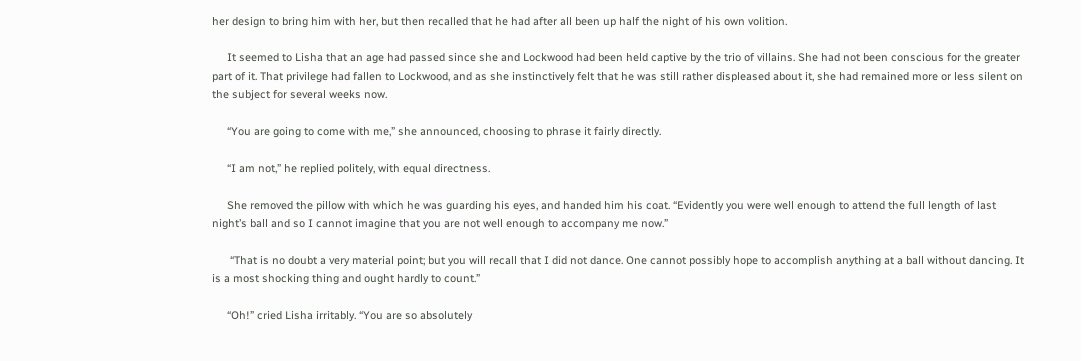her design to bring him with her, but then recalled that he had after all been up half the night of his own volition.

     It seemed to Lisha that an age had passed since she and Lockwood had been held captive by the trio of villains. She had not been conscious for the greater part of it. That privilege had fallen to Lockwood, and as she instinctively felt that he was still rather displeased about it, she had remained more or less silent on the subject for several weeks now.

     “You are going to come with me,” she announced, choosing to phrase it fairly directly.

     “I am not,” he replied politely, with equal directness.

     She removed the pillow with which he was guarding his eyes, and handed him his coat. “Evidently you were well enough to attend the full length of last night’s ball and so I cannot imagine that you are not well enough to accompany me now.”

      “That is no doubt a very material point; but you will recall that I did not dance. One cannot possibly hope to accomplish anything at a ball without dancing. It is a most shocking thing and ought hardly to count.”

     “Oh!” cried Lisha irritably. “You are so absolutely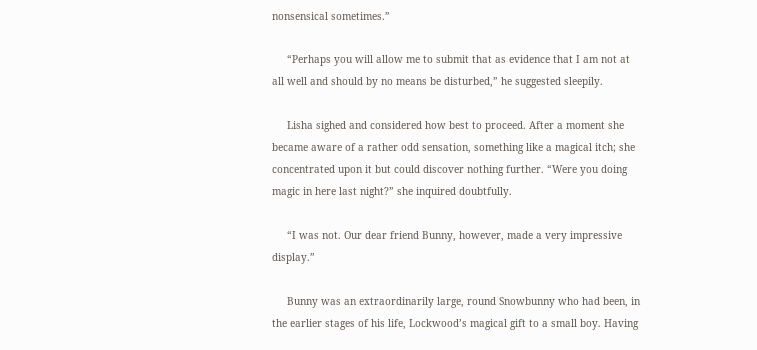nonsensical sometimes.”

     “Perhaps you will allow me to submit that as evidence that I am not at all well and should by no means be disturbed,” he suggested sleepily.

     Lisha sighed and considered how best to proceed. After a moment she became aware of a rather odd sensation, something like a magical itch; she concentrated upon it but could discover nothing further. “Were you doing magic in here last night?” she inquired doubtfully.

     “I was not. Our dear friend Bunny, however, made a very impressive display.”

     Bunny was an extraordinarily large, round Snowbunny who had been, in the earlier stages of his life, Lockwood’s magical gift to a small boy. Having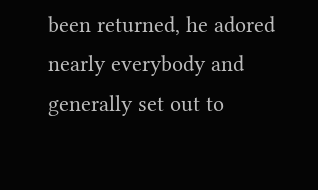been returned, he adored nearly everybody and generally set out to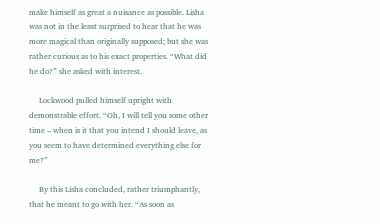make himself as great a nuisance as possible. Lisha was not in the least surprised to hear that he was more magical than originally supposed; but she was rather curious as to his exact properties. “What did he do?” she asked with interest.

     Lockwood pulled himself upright with demonstrable effort. “Oh, I will tell you some other time – when is it that you intend I should leave, as you seem to have determined everything else for me?”

     By this Lisha concluded, rather triumphantly, that he meant to go with her. “As soon as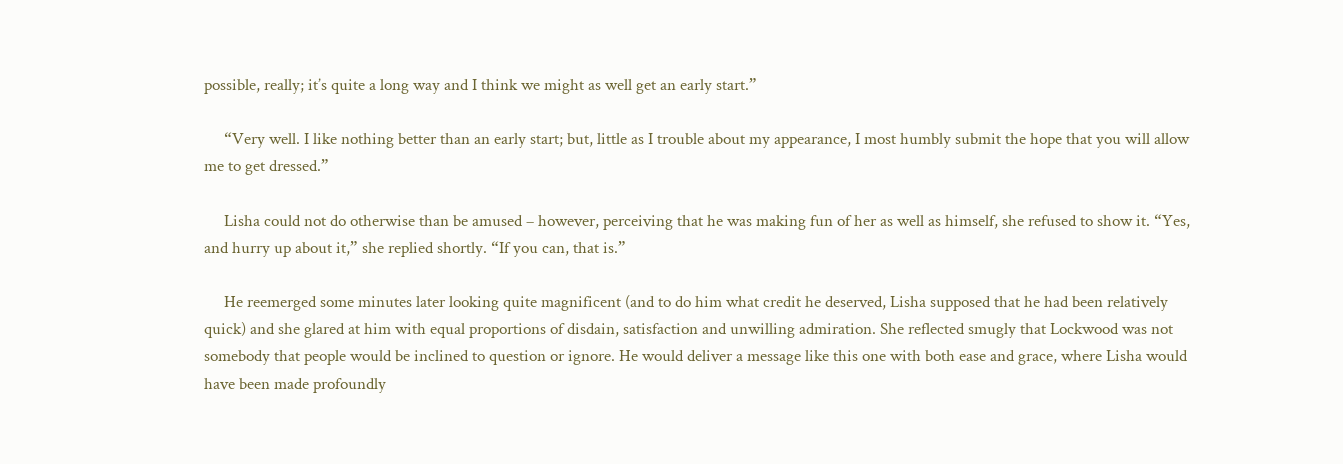possible, really; it’s quite a long way and I think we might as well get an early start.”

     “Very well. I like nothing better than an early start; but, little as I trouble about my appearance, I most humbly submit the hope that you will allow me to get dressed.”

     Lisha could not do otherwise than be amused – however, perceiving that he was making fun of her as well as himself, she refused to show it. “Yes, and hurry up about it,” she replied shortly. “If you can, that is.”

     He reemerged some minutes later looking quite magnificent (and to do him what credit he deserved, Lisha supposed that he had been relatively quick) and she glared at him with equal proportions of disdain, satisfaction and unwilling admiration. She reflected smugly that Lockwood was not somebody that people would be inclined to question or ignore. He would deliver a message like this one with both ease and grace, where Lisha would have been made profoundly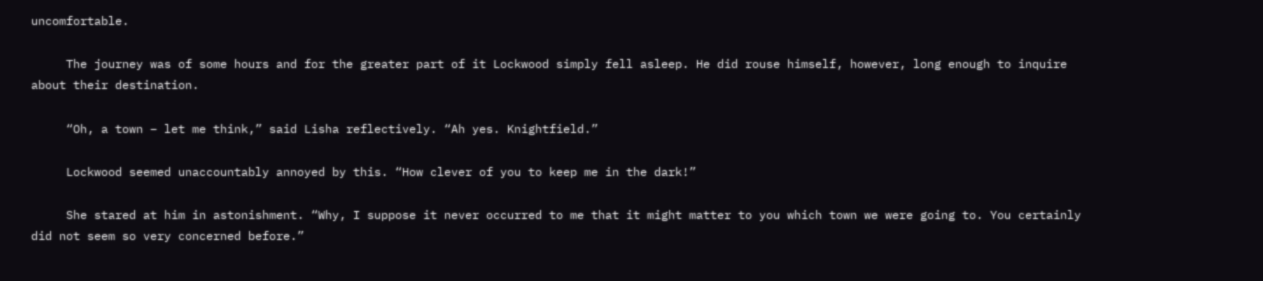uncomfortable.

     The journey was of some hours and for the greater part of it Lockwood simply fell asleep. He did rouse himself, however, long enough to inquire about their destination.

     “Oh, a town – let me think,” said Lisha reflectively. “Ah yes. Knightfield.”

     Lockwood seemed unaccountably annoyed by this. “How clever of you to keep me in the dark!”

     She stared at him in astonishment. “Why, I suppose it never occurred to me that it might matter to you which town we were going to. You certainly did not seem so very concerned before.”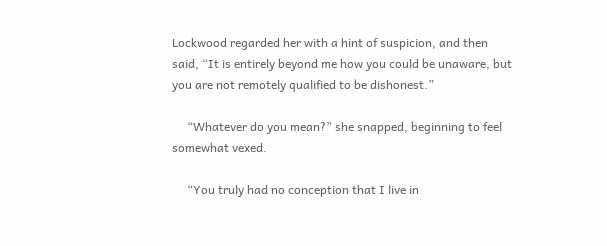Lockwood regarded her with a hint of suspicion, and then said, “It is entirely beyond me how you could be unaware, but you are not remotely qualified to be dishonest.”

     “Whatever do you mean?” she snapped, beginning to feel somewhat vexed.

     “You truly had no conception that I live in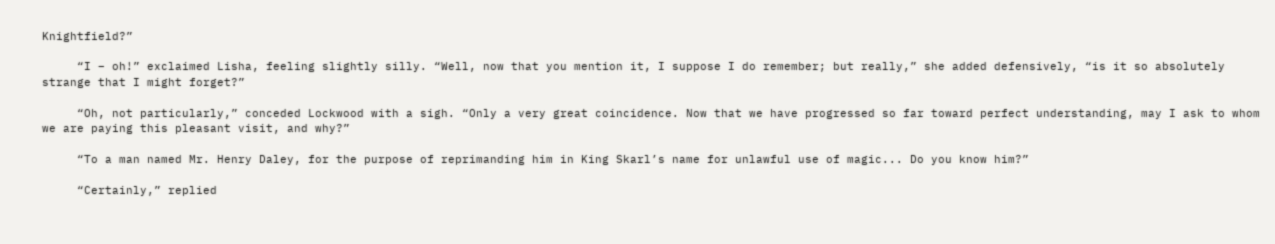Knightfield?”

     “I – oh!” exclaimed Lisha, feeling slightly silly. “Well, now that you mention it, I suppose I do remember; but really,” she added defensively, “is it so absolutely strange that I might forget?”

     “Oh, not particularly,” conceded Lockwood with a sigh. “Only a very great coincidence. Now that we have progressed so far toward perfect understanding, may I ask to whom we are paying this pleasant visit, and why?”

     “To a man named Mr. Henry Daley, for the purpose of reprimanding him in King Skarl’s name for unlawful use of magic... Do you know him?”

     “Certainly,” replied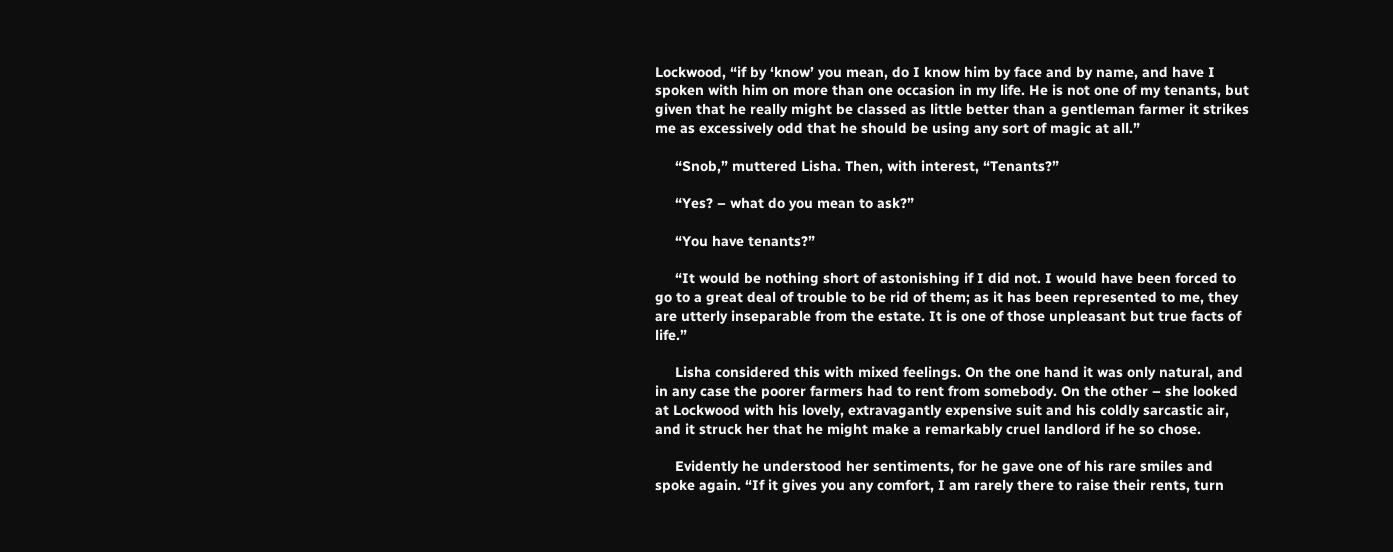Lockwood, “if by ‘know’ you mean, do I know him by face and by name, and have I spoken with him on more than one occasion in my life. He is not one of my tenants, but given that he really might be classed as little better than a gentleman farmer it strikes me as excessively odd that he should be using any sort of magic at all.”

     “Snob,” muttered Lisha. Then, with interest, “Tenants?”

     “Yes? – what do you mean to ask?”

     “You have tenants?”

     “It would be nothing short of astonishing if I did not. I would have been forced to go to a great deal of trouble to be rid of them; as it has been represented to me, they are utterly inseparable from the estate. It is one of those unpleasant but true facts of life.”

     Lisha considered this with mixed feelings. On the one hand it was only natural, and in any case the poorer farmers had to rent from somebody. On the other – she looked at Lockwood with his lovely, extravagantly expensive suit and his coldly sarcastic air, and it struck her that he might make a remarkably cruel landlord if he so chose.

     Evidently he understood her sentiments, for he gave one of his rare smiles and spoke again. “If it gives you any comfort, I am rarely there to raise their rents, turn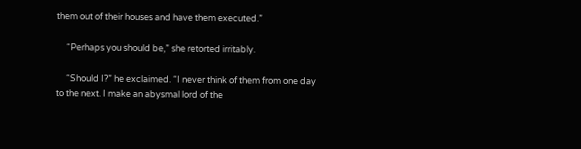them out of their houses and have them executed.”

     “Perhaps you should be,” she retorted irritably.

     “Should I?” he exclaimed. “I never think of them from one day to the next. I make an abysmal lord of the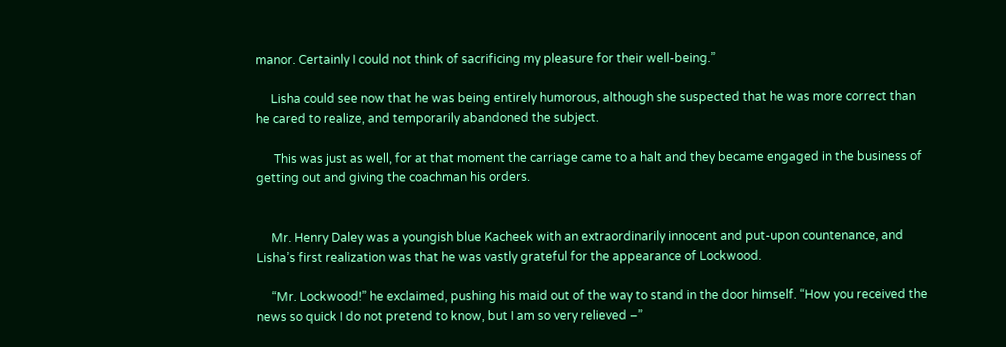manor. Certainly I could not think of sacrificing my pleasure for their well-being.”

     Lisha could see now that he was being entirely humorous, although she suspected that he was more correct than he cared to realize, and temporarily abandoned the subject.

      This was just as well, for at that moment the carriage came to a halt and they became engaged in the business of getting out and giving the coachman his orders.


     Mr. Henry Daley was a youngish blue Kacheek with an extraordinarily innocent and put-upon countenance, and Lisha’s first realization was that he was vastly grateful for the appearance of Lockwood.

     “Mr. Lockwood!” he exclaimed, pushing his maid out of the way to stand in the door himself. “How you received the news so quick I do not pretend to know, but I am so very relieved –”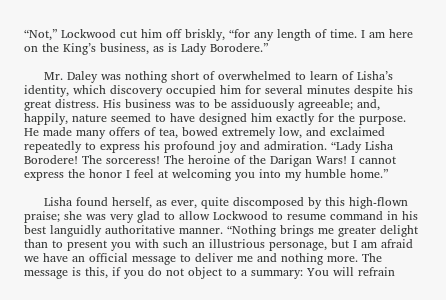“Not,” Lockwood cut him off briskly, “for any length of time. I am here on the King’s business, as is Lady Borodere.”

     Mr. Daley was nothing short of overwhelmed to learn of Lisha’s identity, which discovery occupied him for several minutes despite his great distress. His business was to be assiduously agreeable; and, happily, nature seemed to have designed him exactly for the purpose. He made many offers of tea, bowed extremely low, and exclaimed repeatedly to express his profound joy and admiration. “Lady Lisha Borodere! The sorceress! The heroine of the Darigan Wars! I cannot express the honor I feel at welcoming you into my humble home.”

     Lisha found herself, as ever, quite discomposed by this high-flown praise; she was very glad to allow Lockwood to resume command in his best languidly authoritative manner. “Nothing brings me greater delight than to present you with such an illustrious personage, but I am afraid we have an official message to deliver me and nothing more. The message is this, if you do not object to a summary: You will refrain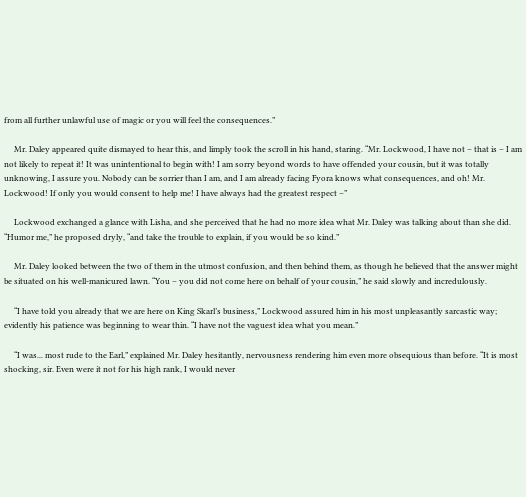from all further unlawful use of magic or you will feel the consequences.”

     Mr. Daley appeared quite dismayed to hear this, and limply took the scroll in his hand, staring. “Mr. Lockwood, I have not – that is – I am not likely to repeat it! It was unintentional to begin with! I am sorry beyond words to have offended your cousin, but it was totally unknowing, I assure you. Nobody can be sorrier than I am, and I am already facing Fyora knows what consequences, and oh! Mr. Lockwood! If only you would consent to help me! I have always had the greatest respect –”

     Lockwood exchanged a glance with Lisha, and she perceived that he had no more idea what Mr. Daley was talking about than she did. “Humor me,” he proposed dryly, “and take the trouble to explain, if you would be so kind.”

     Mr. Daley looked between the two of them in the utmost confusion, and then behind them, as though he believed that the answer might be situated on his well-manicured lawn. “You – you did not come here on behalf of your cousin,” he said slowly and incredulously.

     “I have told you already that we are here on King Skarl’s business,” Lockwood assured him in his most unpleasantly sarcastic way; evidently his patience was beginning to wear thin. “I have not the vaguest idea what you mean.”

     “I was... most rude to the Earl,” explained Mr. Daley hesitantly, nervousness rendering him even more obsequious than before. “It is most shocking, sir. Even were it not for his high rank, I would never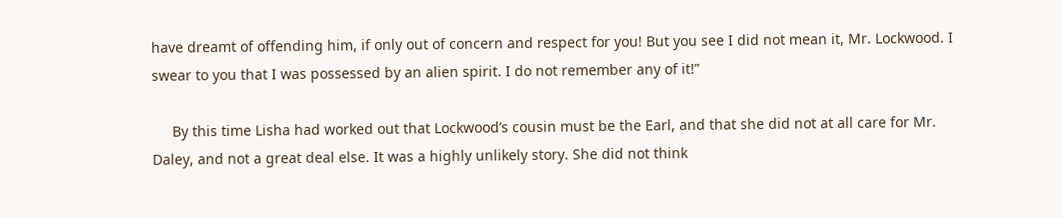have dreamt of offending him, if only out of concern and respect for you! But you see I did not mean it, Mr. Lockwood. I swear to you that I was possessed by an alien spirit. I do not remember any of it!”

     By this time Lisha had worked out that Lockwood’s cousin must be the Earl, and that she did not at all care for Mr. Daley, and not a great deal else. It was a highly unlikely story. She did not think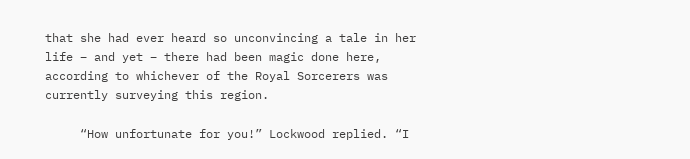that she had ever heard so unconvincing a tale in her life – and yet – there had been magic done here, according to whichever of the Royal Sorcerers was currently surveying this region.

     “How unfortunate for you!” Lockwood replied. “I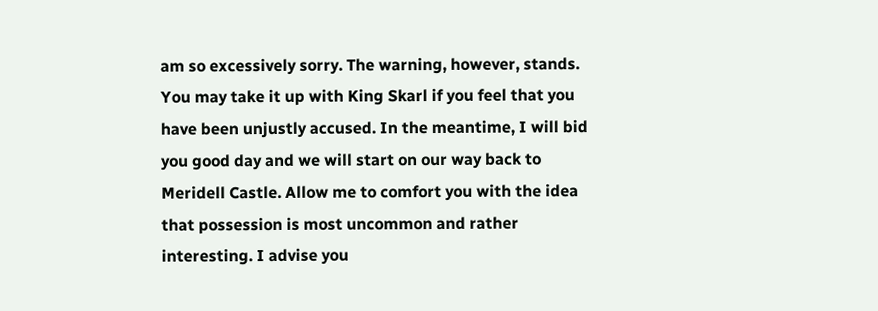am so excessively sorry. The warning, however, stands. You may take it up with King Skarl if you feel that you have been unjustly accused. In the meantime, I will bid you good day and we will start on our way back to Meridell Castle. Allow me to comfort you with the idea that possession is most uncommon and rather interesting. I advise you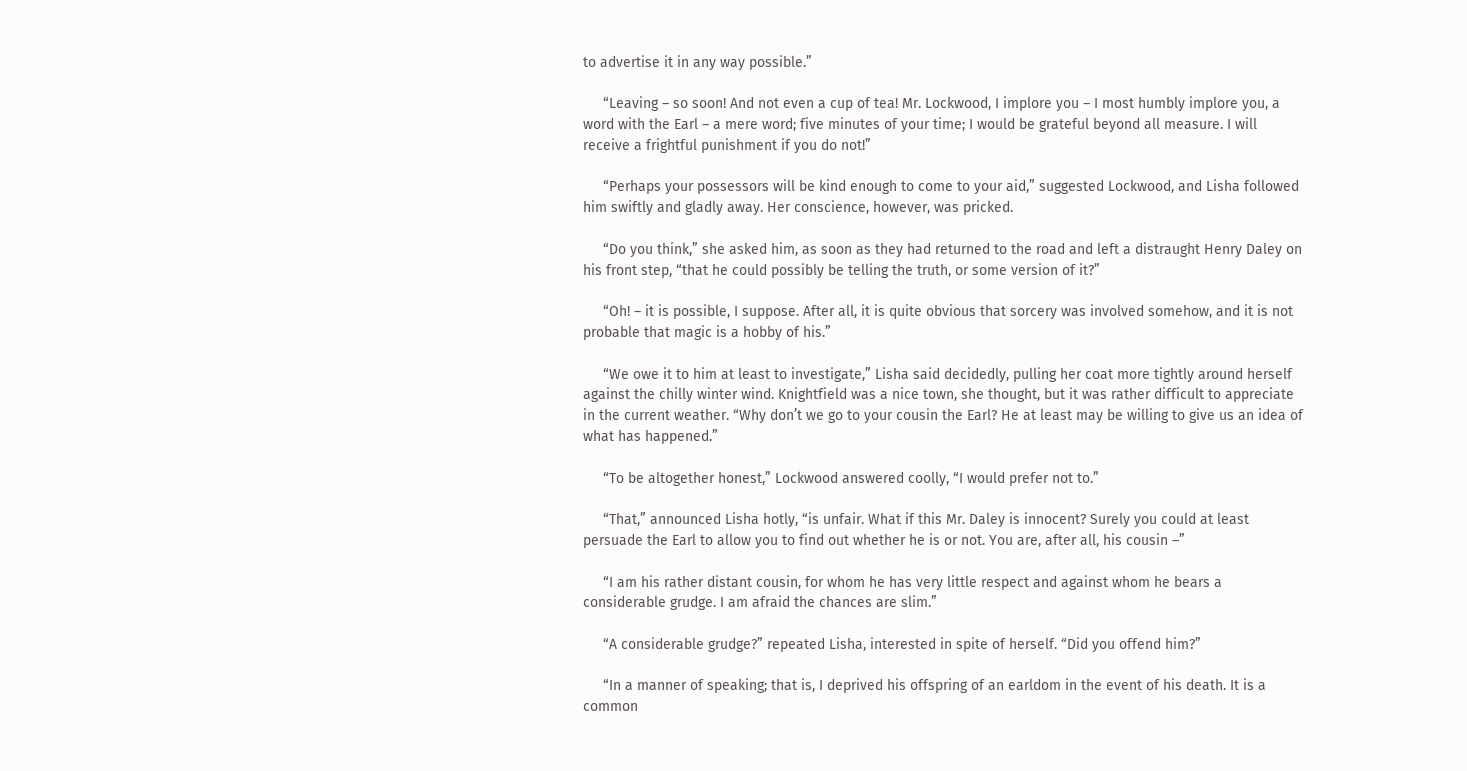to advertise it in any way possible.”

     “Leaving – so soon! And not even a cup of tea! Mr. Lockwood, I implore you – I most humbly implore you, a word with the Earl – a mere word; five minutes of your time; I would be grateful beyond all measure. I will receive a frightful punishment if you do not!”

     “Perhaps your possessors will be kind enough to come to your aid,” suggested Lockwood, and Lisha followed him swiftly and gladly away. Her conscience, however, was pricked.

     “Do you think,” she asked him, as soon as they had returned to the road and left a distraught Henry Daley on his front step, “that he could possibly be telling the truth, or some version of it?”

     “Oh! – it is possible, I suppose. After all, it is quite obvious that sorcery was involved somehow, and it is not probable that magic is a hobby of his.”

     “We owe it to him at least to investigate,” Lisha said decidedly, pulling her coat more tightly around herself against the chilly winter wind. Knightfield was a nice town, she thought, but it was rather difficult to appreciate in the current weather. “Why don’t we go to your cousin the Earl? He at least may be willing to give us an idea of what has happened.”

     “To be altogether honest,” Lockwood answered coolly, “I would prefer not to.”

     “That,” announced Lisha hotly, “is unfair. What if this Mr. Daley is innocent? Surely you could at least persuade the Earl to allow you to find out whether he is or not. You are, after all, his cousin –”

     “I am his rather distant cousin, for whom he has very little respect and against whom he bears a considerable grudge. I am afraid the chances are slim.”

     “A considerable grudge?” repeated Lisha, interested in spite of herself. “Did you offend him?”

     “In a manner of speaking; that is, I deprived his offspring of an earldom in the event of his death. It is a common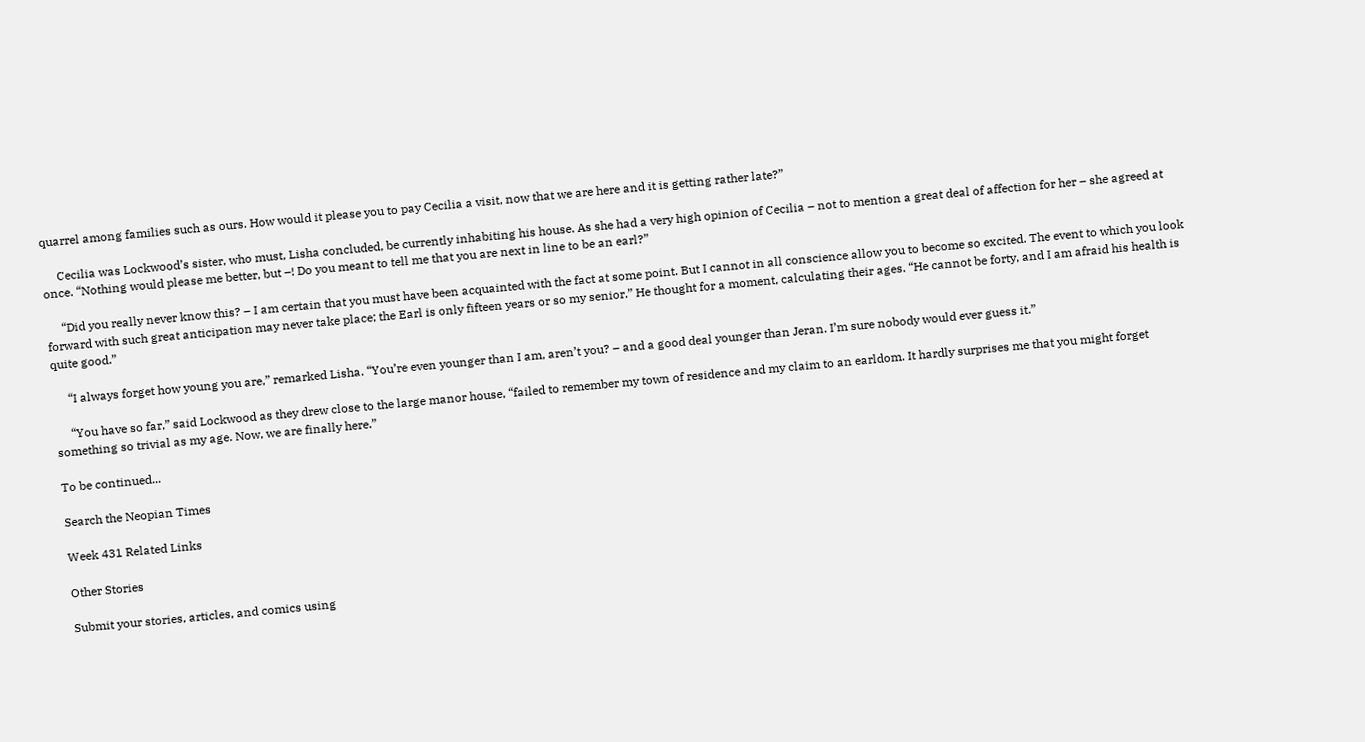quarrel among families such as ours. How would it please you to pay Cecilia a visit, now that we are here and it is getting rather late?”

     Cecilia was Lockwood’s sister, who must, Lisha concluded, be currently inhabiting his house. As she had a very high opinion of Cecilia – not to mention a great deal of affection for her – she agreed at once. “Nothing would please me better, but –! Do you meant to tell me that you are next in line to be an earl?”

     “Did you really never know this? – I am certain that you must have been acquainted with the fact at some point. But I cannot in all conscience allow you to become so excited. The event to which you look forward with such great anticipation may never take place; the Earl is only fifteen years or so my senior.” He thought for a moment, calculating their ages. “He cannot be forty, and I am afraid his health is quite good.”

     “I always forget how young you are,” remarked Lisha. “You’re even younger than I am, aren’t you? – and a good deal younger than Jeran. I’m sure nobody would ever guess it.”

     “You have so far,” said Lockwood as they drew close to the large manor house, “failed to remember my town of residence and my claim to an earldom. It hardly surprises me that you might forget something so trivial as my age. Now, we are finally here.”

To be continued...

Search the Neopian Times

Week 431 Related Links

Other Stories

Submit your stories, articles, and comics using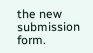the new submission form.